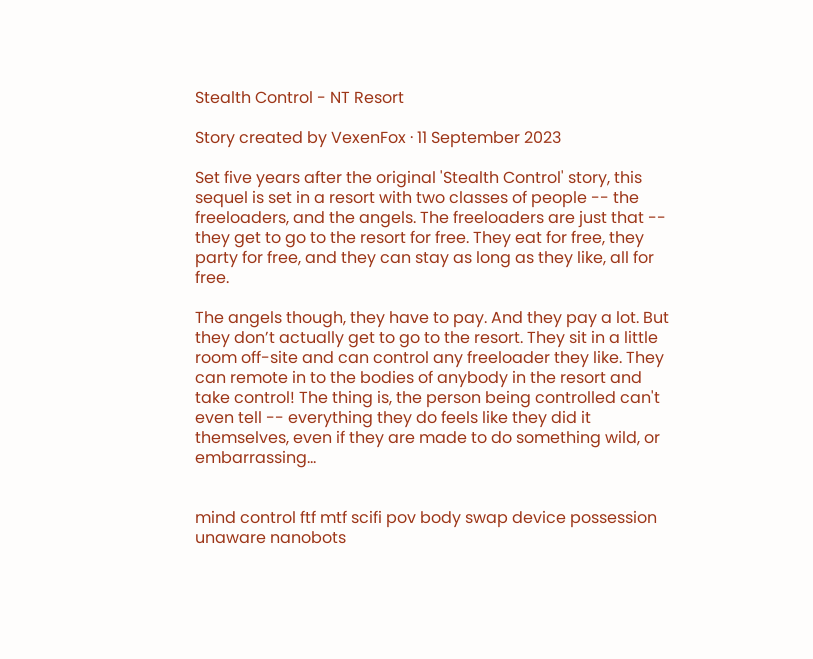Stealth Control - NT Resort

Story created by VexenFox ∙ 11 September 2023

Set five years after the original 'Stealth Control' story, this sequel is set in a resort with two classes of people -- the freeloaders, and the angels. The freeloaders are just that -- they get to go to the resort for free. They eat for free, they party for free, and they can stay as long as they like, all for free.

The angels though, they have to pay. And they pay a lot. But they don’t actually get to go to the resort. They sit in a little room off-site and can control any freeloader they like. They can remote in to the bodies of anybody in the resort and take control! The thing is, the person being controlled can't even tell -- everything they do feels like they did it themselves, even if they are made to do something wild, or embarrassing...


mind control ftf mtf scifi pov body swap device possession unaware nanobots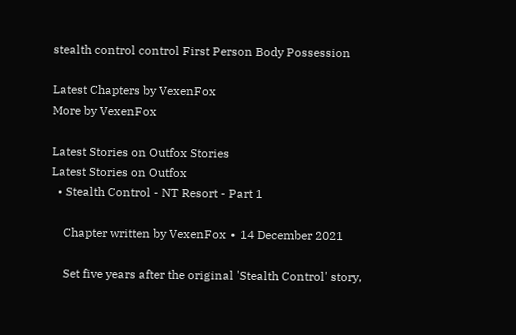stealth control control First Person Body Possession

Latest Chapters by VexenFox
More by VexenFox

Latest Stories on Outfox Stories
Latest Stories on Outfox
  • Stealth Control - NT Resort - Part 1

    Chapter written by VexenFox ∙ 14 December 2021

    Set five years after the original 'Stealth Control' story,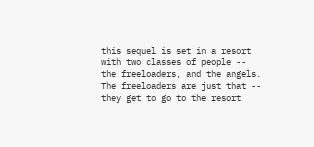this sequel is set in a resort with two classes of people -- the freeloaders, and the angels. The freeloaders are just that -- they get to go to the resort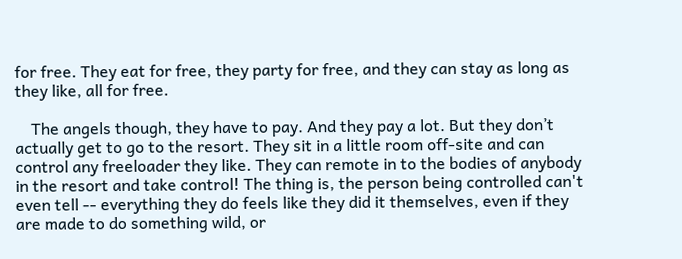for free. They eat for free, they party for free, and they can stay as long as they like, all for free.

    The angels though, they have to pay. And they pay a lot. But they don’t actually get to go to the resort. They sit in a little room off-site and can control any freeloader they like. They can remote in to the bodies of anybody in the resort and take control! The thing is, the person being controlled can't even tell -- everything they do feels like they did it themselves, even if they are made to do something wild, or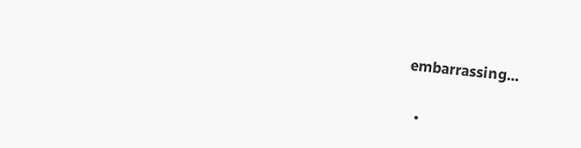embarrassing...


  •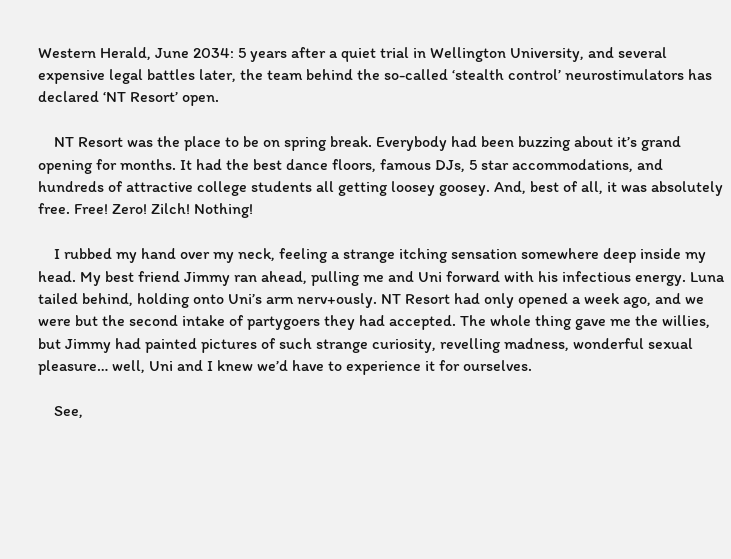Western Herald, June 2034: 5 years after a quiet trial in Wellington University, and several expensive legal battles later, the team behind the so-called ‘stealth control’ neurostimulators has declared ‘NT Resort’ open.

    NT Resort was the place to be on spring break. Everybody had been buzzing about it’s grand opening for months. It had the best dance floors, famous DJs, 5 star accommodations, and hundreds of attractive college students all getting loosey goosey. And, best of all, it was absolutely free. Free! Zero! Zilch! Nothing!

    I rubbed my hand over my neck, feeling a strange itching sensation somewhere deep inside my head. My best friend Jimmy ran ahead, pulling me and Uni forward with his infectious energy. Luna tailed behind, holding onto Uni’s arm nerv+ously. NT Resort had only opened a week ago, and we were but the second intake of partygoers they had accepted. The whole thing gave me the willies, but Jimmy had painted pictures of such strange curiosity, revelling madness, wonderful sexual pleasure… well, Uni and I knew we’d have to experience it for ourselves.

    See,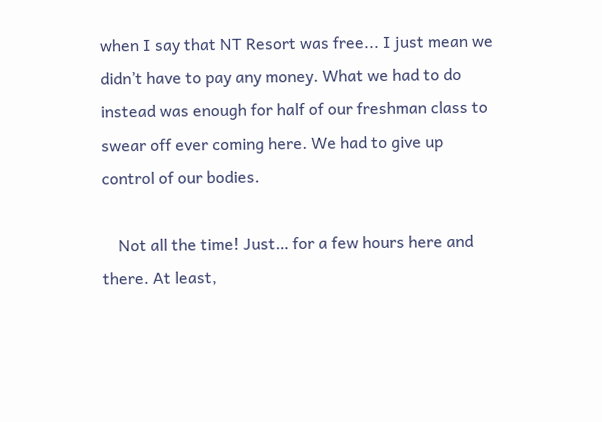when I say that NT Resort was free... I just mean we didn’t have to pay any money. What we had to do instead was enough for half of our freshman class to swear off ever coming here. We had to give up control of our bodies.

    Not all the time! Just… for a few hours here and there. At least,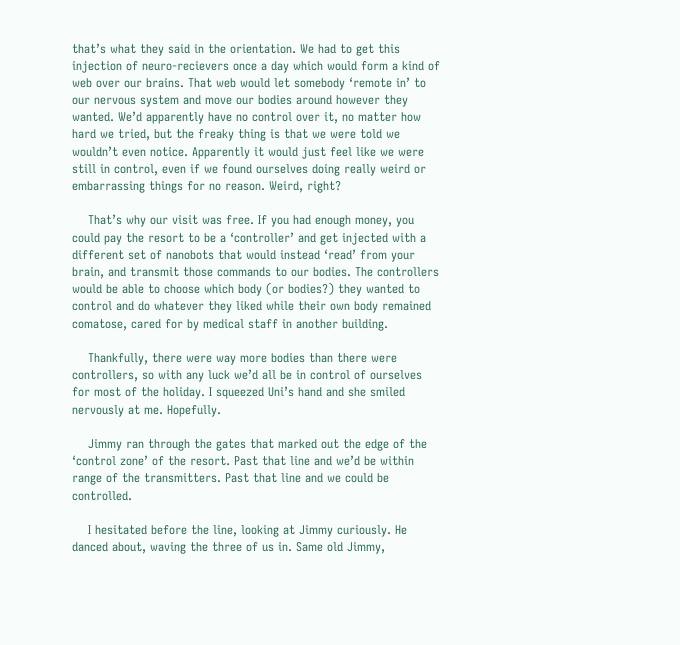that’s what they said in the orientation. We had to get this injection of neuro-recievers once a day which would form a kind of web over our brains. That web would let somebody ‘remote in’ to our nervous system and move our bodies around however they wanted. We’d apparently have no control over it, no matter how hard we tried, but the freaky thing is that we were told we wouldn’t even notice. Apparently it would just feel like we were still in control, even if we found ourselves doing really weird or embarrassing things for no reason. Weird, right?

    That’s why our visit was free. If you had enough money, you could pay the resort to be a ‘controller’ and get injected with a different set of nanobots that would instead ‘read’ from your brain, and transmit those commands to our bodies. The controllers would be able to choose which body (or bodies?) they wanted to control and do whatever they liked while their own body remained comatose, cared for by medical staff in another building.

    Thankfully, there were way more bodies than there were controllers, so with any luck we’d all be in control of ourselves for most of the holiday. I squeezed Uni’s hand and she smiled nervously at me. Hopefully.

    Jimmy ran through the gates that marked out the edge of the ‘control zone’ of the resort. Past that line and we’d be within range of the transmitters. Past that line and we could be controlled.

    I hesitated before the line, looking at Jimmy curiously. He danced about, waving the three of us in. Same old Jimmy,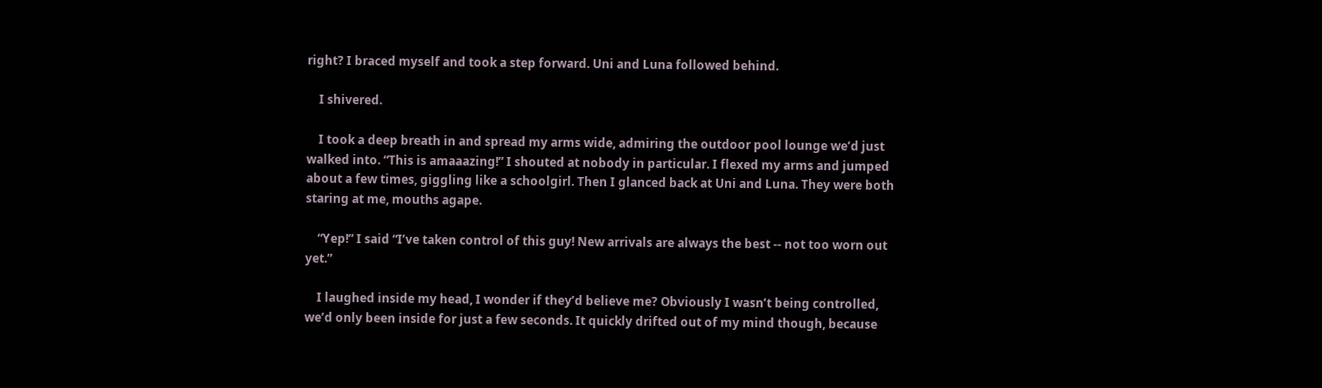right? I braced myself and took a step forward. Uni and Luna followed behind.

    I shivered.

    I took a deep breath in and spread my arms wide, admiring the outdoor pool lounge we’d just walked into. “This is amaaazing!” I shouted at nobody in particular. I flexed my arms and jumped about a few times, giggling like a schoolgirl. Then I glanced back at Uni and Luna. They were both staring at me, mouths agape.

    “Yep!” I said “I’ve taken control of this guy! New arrivals are always the best -- not too worn out yet.”

    I laughed inside my head, I wonder if they’d believe me? Obviously I wasn’t being controlled, we’d only been inside for just a few seconds. It quickly drifted out of my mind though, because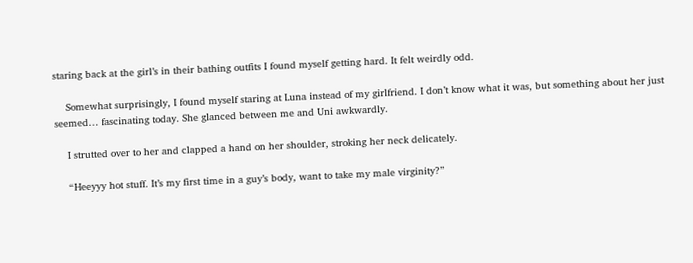staring back at the girl’s in their bathing outfits I found myself getting hard. It felt weirdly odd.

    Somewhat surprisingly, I found myself staring at Luna instead of my girlfriend. I don’t know what it was, but something about her just seemed… fascinating today. She glanced between me and Uni awkwardly.

    I strutted over to her and clapped a hand on her shoulder, stroking her neck delicately.

    “Heeyyy hot stuff. It’s my first time in a guy’s body, want to take my male virginity?”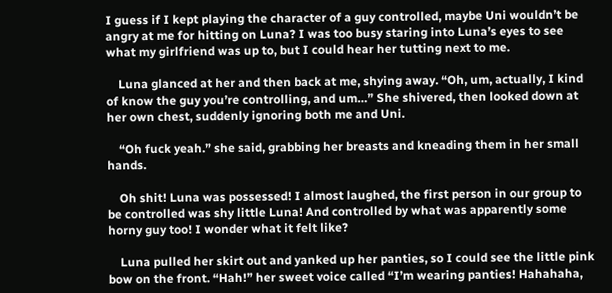I guess if I kept playing the character of a guy controlled, maybe Uni wouldn’t be angry at me for hitting on Luna? I was too busy staring into Luna’s eyes to see what my girlfriend was up to, but I could hear her tutting next to me.

    Luna glanced at her and then back at me, shying away. “Oh, um, actually, I kind of know the guy you’re controlling, and um…” She shivered, then looked down at her own chest, suddenly ignoring both me and Uni.

    “Oh fuck yeah.” she said, grabbing her breasts and kneading them in her small hands.

    Oh shit! Luna was possessed! I almost laughed, the first person in our group to be controlled was shy little Luna! And controlled by what was apparently some horny guy too! I wonder what it felt like?

    Luna pulled her skirt out and yanked up her panties, so I could see the little pink bow on the front. “Hah!” her sweet voice called “I’m wearing panties! Hahahaha,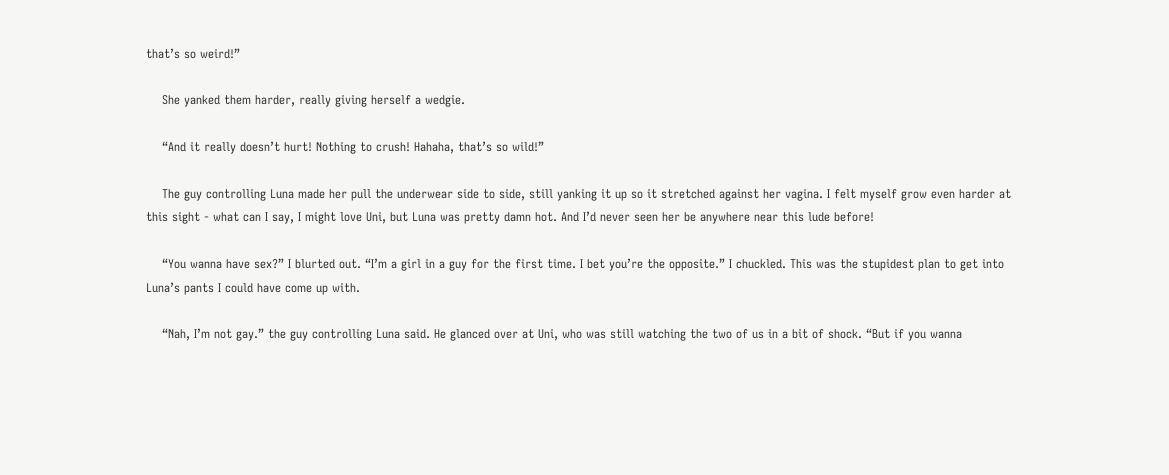that’s so weird!”

    She yanked them harder, really giving herself a wedgie.

    “And it really doesn’t hurt! Nothing to crush! Hahaha, that’s so wild!”

    The guy controlling Luna made her pull the underwear side to side, still yanking it up so it stretched against her vagina. I felt myself grow even harder at this sight - what can I say, I might love Uni, but Luna was pretty damn hot. And I’d never seen her be anywhere near this lude before!

    “You wanna have sex?” I blurted out. “I’m a girl in a guy for the first time. I bet you’re the opposite.” I chuckled. This was the stupidest plan to get into Luna’s pants I could have come up with.

    “Nah, I’m not gay.” the guy controlling Luna said. He glanced over at Uni, who was still watching the two of us in a bit of shock. “But if you wanna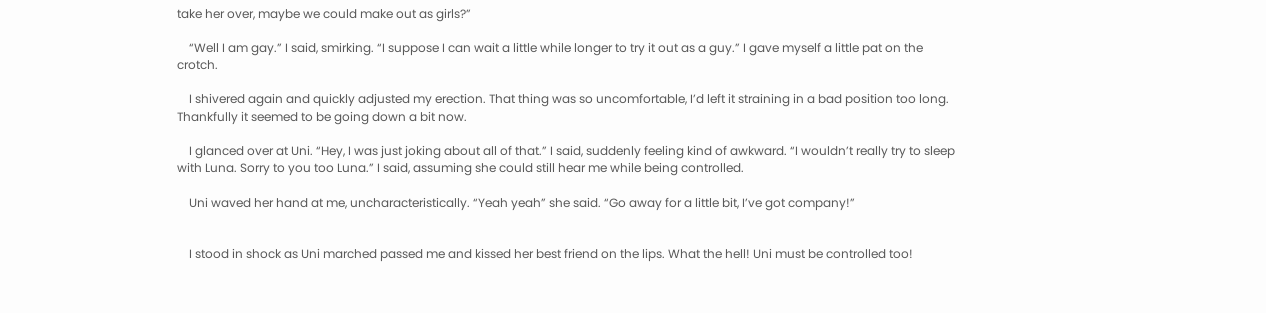take her over, maybe we could make out as girls?”

    “Well I am gay.” I said, smirking. “I suppose I can wait a little while longer to try it out as a guy.” I gave myself a little pat on the crotch.

    I shivered again and quickly adjusted my erection. That thing was so uncomfortable, I’d left it straining in a bad position too long. Thankfully it seemed to be going down a bit now.

    I glanced over at Uni. “Hey, I was just joking about all of that.” I said, suddenly feeling kind of awkward. “I wouldn’t really try to sleep with Luna. Sorry to you too Luna.” I said, assuming she could still hear me while being controlled.

    Uni waved her hand at me, uncharacteristically. “Yeah yeah” she said. “Go away for a little bit, I’ve got company!”


    I stood in shock as Uni marched passed me and kissed her best friend on the lips. What the hell! Uni must be controlled too!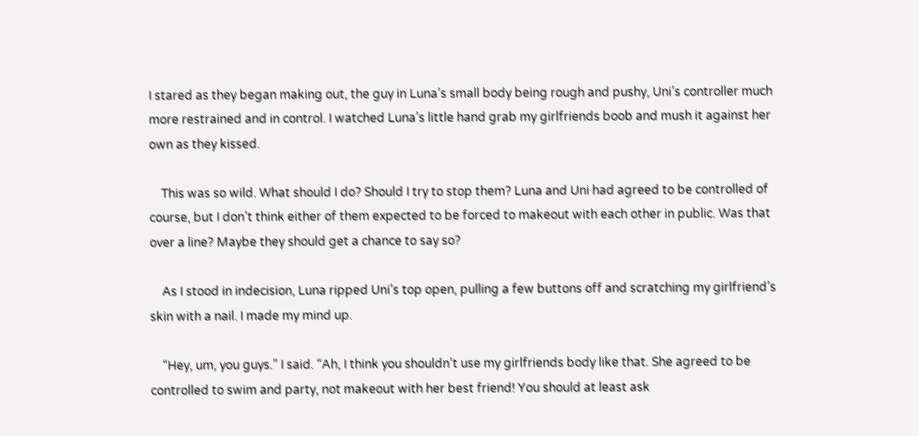I stared as they began making out, the guy in Luna’s small body being rough and pushy, Uni’s controller much more restrained and in control. I watched Luna’s little hand grab my girlfriends boob and mush it against her own as they kissed.

    This was so wild. What should I do? Should I try to stop them? Luna and Uni had agreed to be controlled of course, but I don’t think either of them expected to be forced to makeout with each other in public. Was that over a line? Maybe they should get a chance to say so?

    As I stood in indecision, Luna ripped Uni’s top open, pulling a few buttons off and scratching my girlfriend’s skin with a nail. I made my mind up.

    “Hey, um, you guys.” I said. “Ah, I think you shouldn’t use my girlfriends body like that. She agreed to be controlled to swim and party, not makeout with her best friend! You should at least ask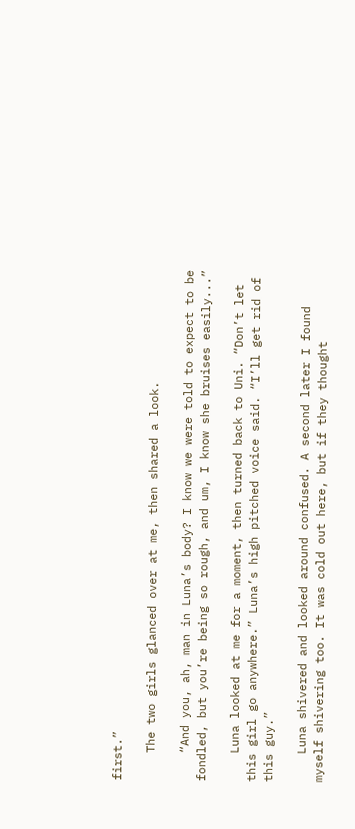first.”

    The two girls glanced over at me, then shared a look.

    “And you, ah, man in Luna’s body? I know we were told to expect to be fondled, but you’re being so rough, and um, I know she bruises easily...”

    Luna looked at me for a moment, then turned back to Uni. “Don’t let this girl go anywhere.” Luna’s high pitched voice said. “I’ll get rid of this guy.”

    Luna shivered and looked around confused. A second later I found myself shivering too. It was cold out here, but if they thought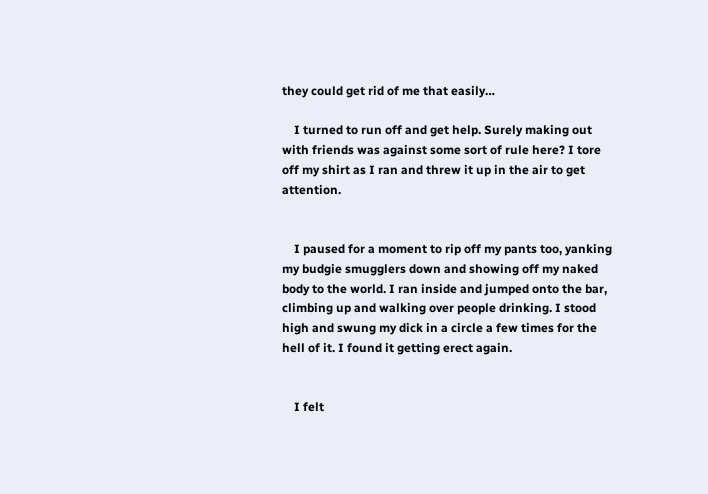they could get rid of me that easily…

    I turned to run off and get help. Surely making out with friends was against some sort of rule here? I tore off my shirt as I ran and threw it up in the air to get attention.


    I paused for a moment to rip off my pants too, yanking my budgie smugglers down and showing off my naked body to the world. I ran inside and jumped onto the bar, climbing up and walking over people drinking. I stood high and swung my dick in a circle a few times for the hell of it. I found it getting erect again.


    I felt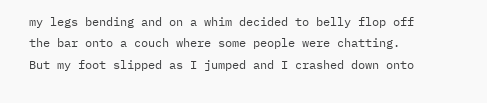my legs bending and on a whim decided to belly flop off the bar onto a couch where some people were chatting. But my foot slipped as I jumped and I crashed down onto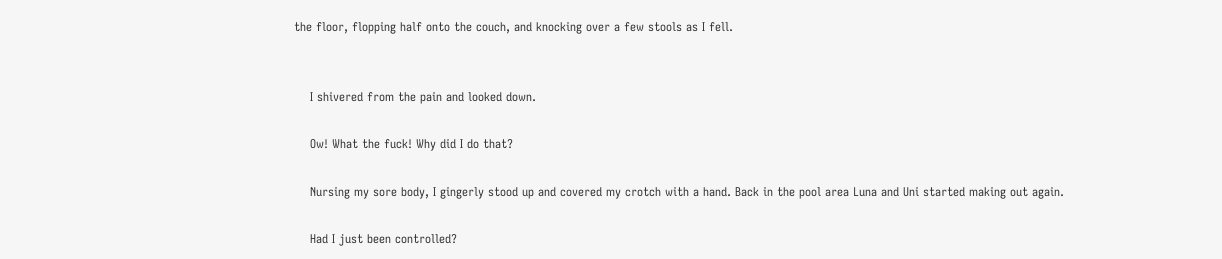the floor, flopping half onto the couch, and knocking over a few stools as I fell.


    I shivered from the pain and looked down.

    Ow! What the fuck! Why did I do that?

    Nursing my sore body, I gingerly stood up and covered my crotch with a hand. Back in the pool area Luna and Uni started making out again.

    Had I just been controlled?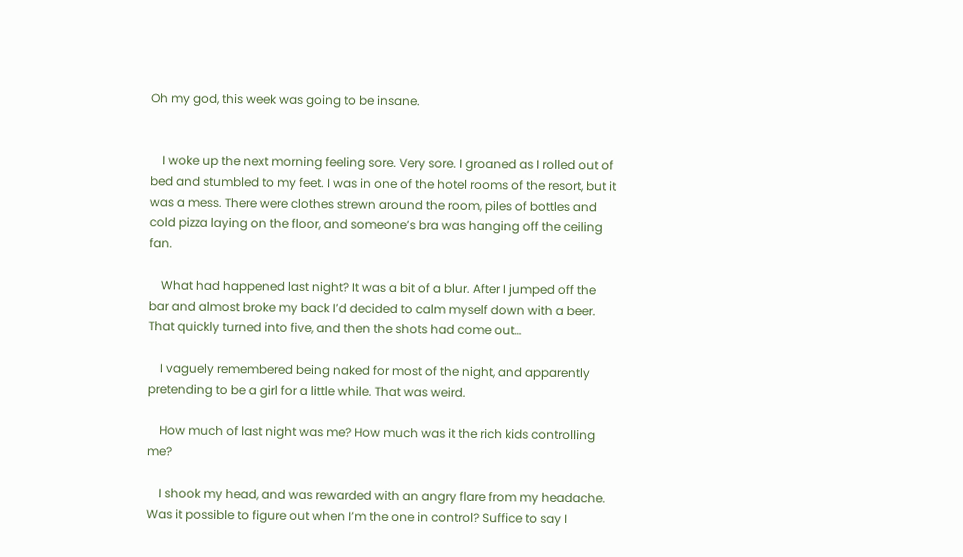Oh my god, this week was going to be insane.


    I woke up the next morning feeling sore. Very sore. I groaned as I rolled out of bed and stumbled to my feet. I was in one of the hotel rooms of the resort, but it was a mess. There were clothes strewn around the room, piles of bottles and cold pizza laying on the floor, and someone’s bra was hanging off the ceiling fan.

    What had happened last night? It was a bit of a blur. After I jumped off the bar and almost broke my back I’d decided to calm myself down with a beer. That quickly turned into five, and then the shots had come out…

    I vaguely remembered being naked for most of the night, and apparently pretending to be a girl for a little while. That was weird.

    How much of last night was me? How much was it the rich kids controlling me?

    I shook my head, and was rewarded with an angry flare from my headache. Was it possible to figure out when I’m the one in control? Suffice to say I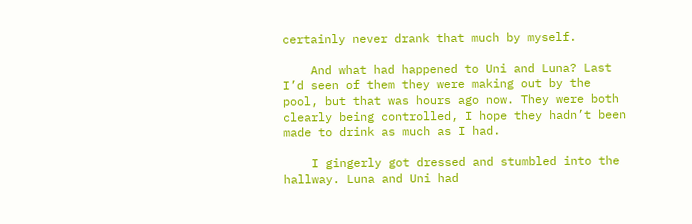certainly never drank that much by myself.

    And what had happened to Uni and Luna? Last I’d seen of them they were making out by the pool, but that was hours ago now. They were both clearly being controlled, I hope they hadn’t been made to drink as much as I had.

    I gingerly got dressed and stumbled into the hallway. Luna and Uni had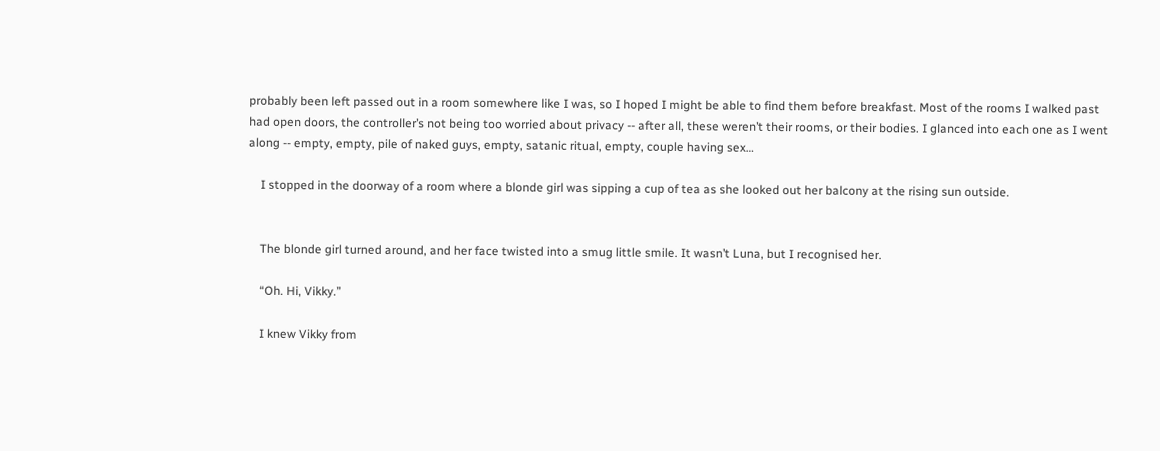probably been left passed out in a room somewhere like I was, so I hoped I might be able to find them before breakfast. Most of the rooms I walked past had open doors, the controller’s not being too worried about privacy -- after all, these weren’t their rooms, or their bodies. I glanced into each one as I went along -- empty, empty, pile of naked guys, empty, satanic ritual, empty, couple having sex…

    I stopped in the doorway of a room where a blonde girl was sipping a cup of tea as she looked out her balcony at the rising sun outside.


    The blonde girl turned around, and her face twisted into a smug little smile. It wasn’t Luna, but I recognised her.

    “Oh. Hi, Vikky.”

    I knew Vikky from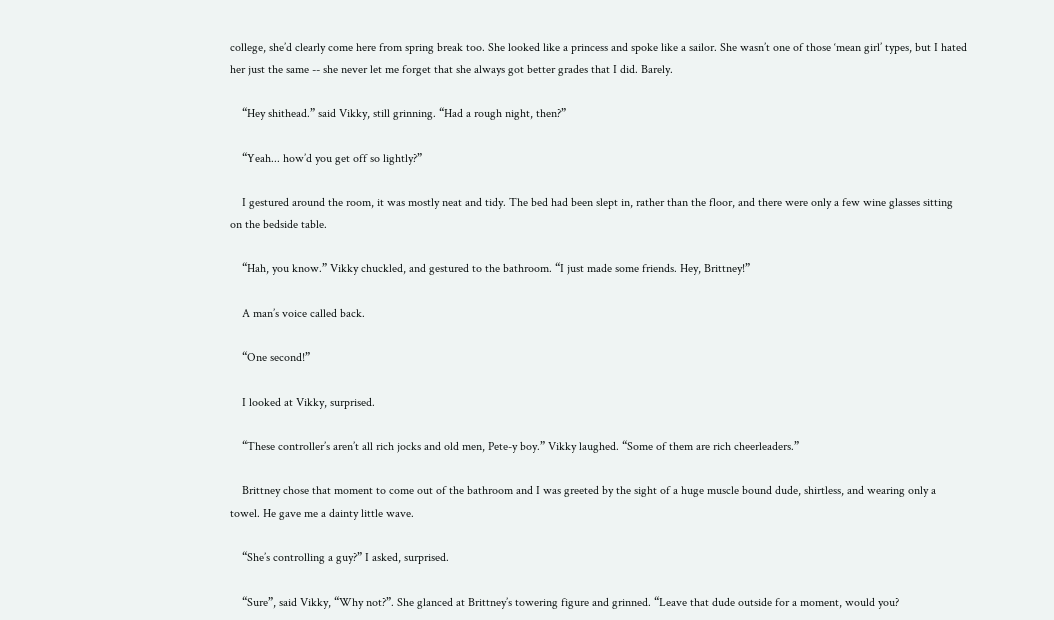college, she’d clearly come here from spring break too. She looked like a princess and spoke like a sailor. She wasn’t one of those ‘mean girl’ types, but I hated her just the same -- she never let me forget that she always got better grades that I did. Barely.

    “Hey shithead.” said Vikky, still grinning. “Had a rough night, then?”

    “Yeah... how’d you get off so lightly?”

    I gestured around the room, it was mostly neat and tidy. The bed had been slept in, rather than the floor, and there were only a few wine glasses sitting on the bedside table.

    “Hah, you know.” Vikky chuckled, and gestured to the bathroom. “I just made some friends. Hey, Brittney!”

    A man’s voice called back.

    “One second!”

    I looked at Vikky, surprised.

    “These controller’s aren’t all rich jocks and old men, Pete-y boy.” Vikky laughed. “Some of them are rich cheerleaders.”

    Brittney chose that moment to come out of the bathroom and I was greeted by the sight of a huge muscle bound dude, shirtless, and wearing only a towel. He gave me a dainty little wave.

    “She’s controlling a guy?” I asked, surprised.

    “Sure”, said Vikky, “Why not?”. She glanced at Brittney’s towering figure and grinned. “Leave that dude outside for a moment, would you?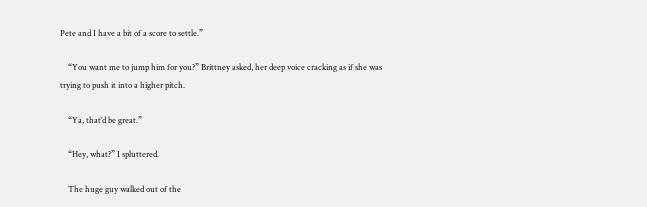Pete and I have a bit of a score to settle.”

    “You want me to jump him for you?” Brittney asked, her deep voice cracking as if she was trying to push it into a higher pitch.

    “Ya, that’d be great.”

    “Hey, what?” I spluttered.

    The huge guy walked out of the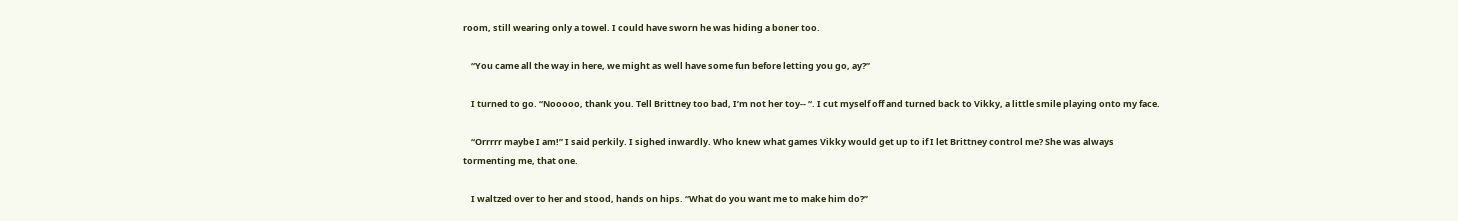room, still wearing only a towel. I could have sworn he was hiding a boner too.

    “You came all the way in here, we might as well have some fun before letting you go, ay?”

    I turned to go. “Nooooo, thank you. Tell Brittney too bad, I’m not her toy-- “. I cut myself off and turned back to Vikky, a little smile playing onto my face.

    “Orrrrr maybe I am!” I said perkily. I sighed inwardly. Who knew what games Vikky would get up to if I let Brittney control me? She was always tormenting me, that one.

    I waltzed over to her and stood, hands on hips. “What do you want me to make him do?”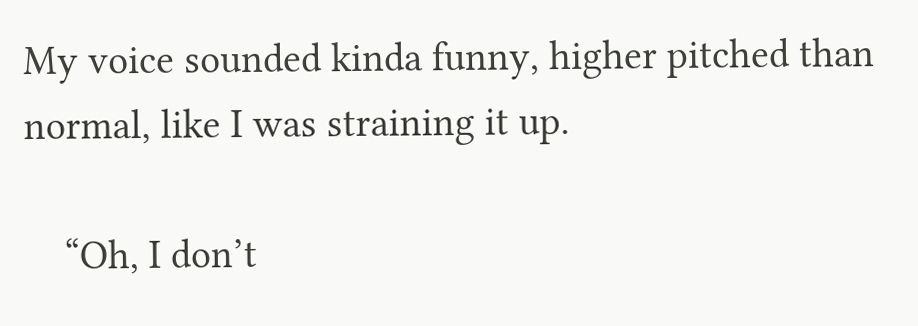My voice sounded kinda funny, higher pitched than normal, like I was straining it up.

    “Oh, I don’t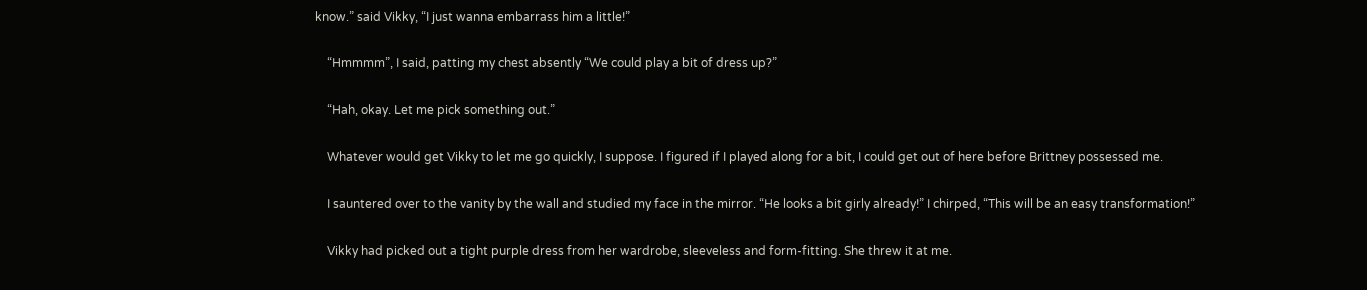know.” said Vikky, “I just wanna embarrass him a little!”

    “Hmmmm”, I said, patting my chest absently “We could play a bit of dress up?”

    “Hah, okay. Let me pick something out.”

    Whatever would get Vikky to let me go quickly, I suppose. I figured if I played along for a bit, I could get out of here before Brittney possessed me.

    I sauntered over to the vanity by the wall and studied my face in the mirror. “He looks a bit girly already!” I chirped, “This will be an easy transformation!”

    Vikky had picked out a tight purple dress from her wardrobe, sleeveless and form-fitting. She threw it at me.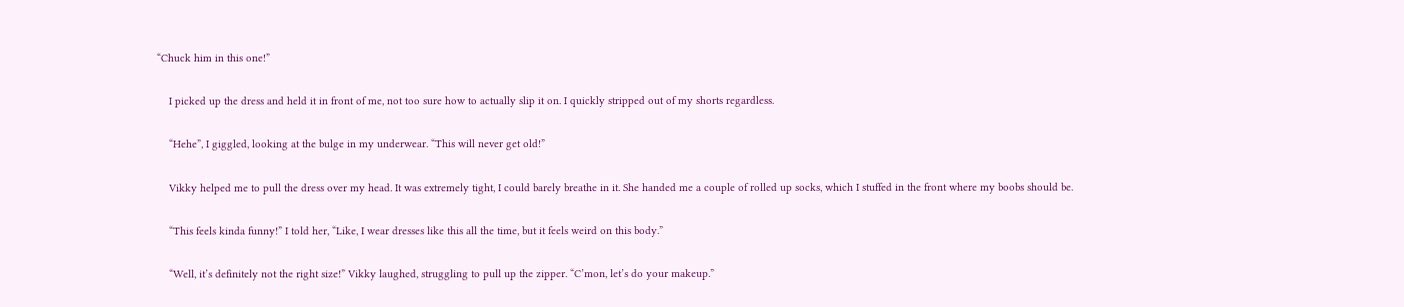“Chuck him in this one!”

    I picked up the dress and held it in front of me, not too sure how to actually slip it on. I quickly stripped out of my shorts regardless.

    “Hehe”, I giggled, looking at the bulge in my underwear. “This will never get old!”

    Vikky helped me to pull the dress over my head. It was extremely tight, I could barely breathe in it. She handed me a couple of rolled up socks, which I stuffed in the front where my boobs should be.

    “This feels kinda funny!” I told her, “Like, I wear dresses like this all the time, but it feels weird on this body.”

    “Well, it’s definitely not the right size!” Vikky laughed, struggling to pull up the zipper. “C’mon, let’s do your makeup.”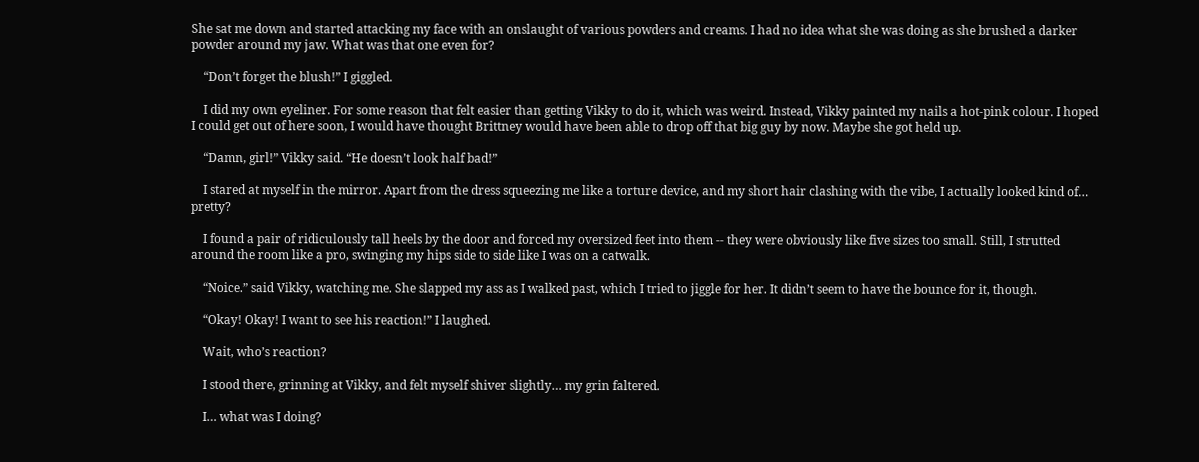She sat me down and started attacking my face with an onslaught of various powders and creams. I had no idea what she was doing as she brushed a darker powder around my jaw. What was that one even for?

    “Don’t forget the blush!” I giggled.

    I did my own eyeliner. For some reason that felt easier than getting Vikky to do it, which was weird. Instead, Vikky painted my nails a hot-pink colour. I hoped I could get out of here soon, I would have thought Brittney would have been able to drop off that big guy by now. Maybe she got held up.

    “Damn, girl!” Vikky said. “He doesn’t look half bad!”

    I stared at myself in the mirror. Apart from the dress squeezing me like a torture device, and my short hair clashing with the vibe, I actually looked kind of… pretty?

    I found a pair of ridiculously tall heels by the door and forced my oversized feet into them -- they were obviously like five sizes too small. Still, I strutted around the room like a pro, swinging my hips side to side like I was on a catwalk.

    “Noice.” said Vikky, watching me. She slapped my ass as I walked past, which I tried to jiggle for her. It didn’t seem to have the bounce for it, though.

    “Okay! Okay! I want to see his reaction!” I laughed.

    Wait, who’s reaction?

    I stood there, grinning at Vikky, and felt myself shiver slightly… my grin faltered.

    I… what was I doing?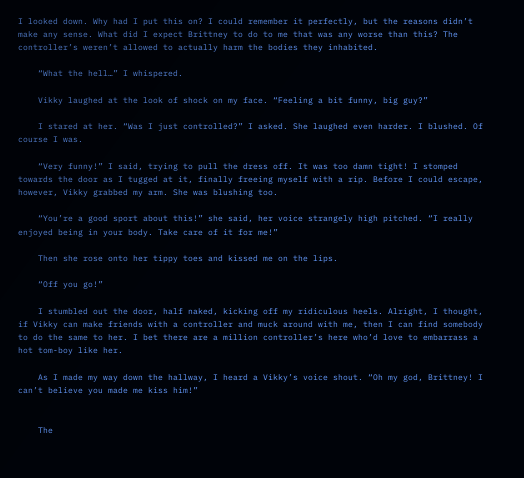I looked down. Why had I put this on? I could remember it perfectly, but the reasons didn’t make any sense. What did I expect Brittney to do to me that was any worse than this? The controller’s weren’t allowed to actually harm the bodies they inhabited.

    “What the hell…” I whispered.

    Vikky laughed at the look of shock on my face. “Feeling a bit funny, big guy?”

    I stared at her. “Was I just controlled?” I asked. She laughed even harder. I blushed. Of course I was.

    “Very funny!” I said, trying to pull the dress off. It was too damn tight! I stomped towards the door as I tugged at it, finally freeing myself with a rip. Before I could escape, however, Vikky grabbed my arm. She was blushing too.

    “You’re a good sport about this!” she said, her voice strangely high pitched. “I really enjoyed being in your body. Take care of it for me!”

    Then she rose onto her tippy toes and kissed me on the lips.

    “Off you go!”

    I stumbled out the door, half naked, kicking off my ridiculous heels. Alright, I thought, if Vikky can make friends with a controller and muck around with me, then I can find somebody to do the same to her. I bet there are a million controller’s here who’d love to embarrass a hot tom-boy like her.

    As I made my way down the hallway, I heard a Vikky’s voice shout. “Oh my god, Brittney! I can’t believe you made me kiss him!”


    The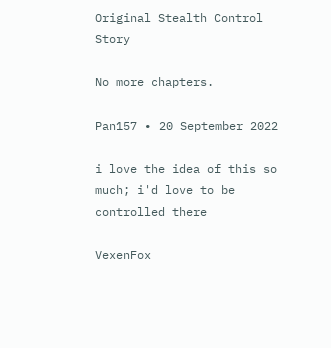Original Stealth Control Story

No more chapters.

Pan157 ∙ 20 September 2022

i love the idea of this so much; i'd love to be controlled there

VexenFox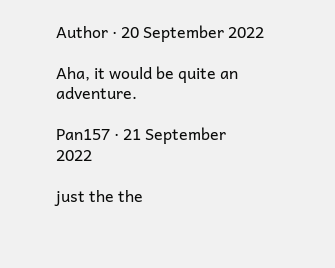Author ∙ 20 September 2022

Aha, it would be quite an adventure.

Pan157 ∙ 21 September 2022

just the the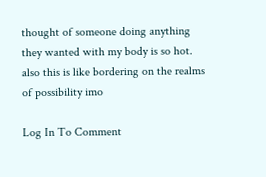thought of someone doing anything they wanted with my body is so hot. also this is like bordering on the realms of possibility imo

Log In To Comment